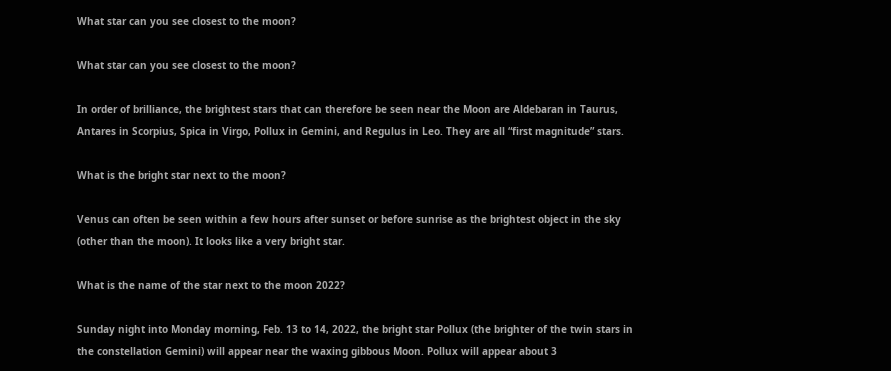What star can you see closest to the moon?

What star can you see closest to the moon?

In order of brilliance, the brightest stars that can therefore be seen near the Moon are Aldebaran in Taurus, Antares in Scorpius, Spica in Virgo, Pollux in Gemini, and Regulus in Leo. They are all “first magnitude” stars.

What is the bright star next to the moon?

Venus can often be seen within a few hours after sunset or before sunrise as the brightest object in the sky (other than the moon). It looks like a very bright star.

What is the name of the star next to the moon 2022?

Sunday night into Monday morning, Feb. 13 to 14, 2022, the bright star Pollux (the brighter of the twin stars in the constellation Gemini) will appear near the waxing gibbous Moon. Pollux will appear about 3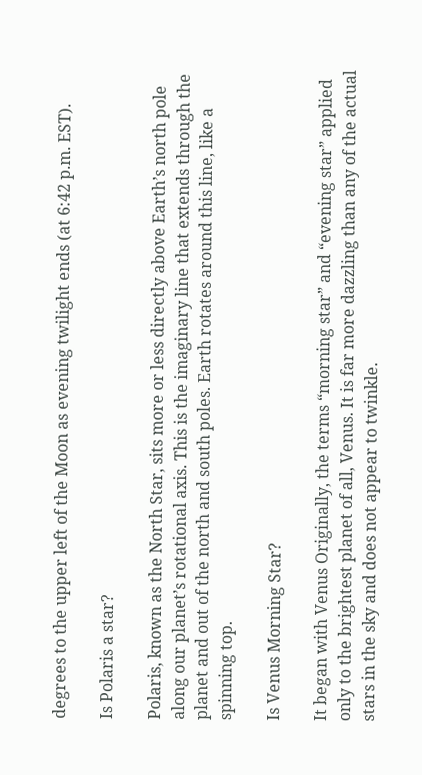degrees to the upper left of the Moon as evening twilight ends (at 6:42 p.m. EST).

Is Polaris a star?

Polaris, known as the North Star, sits more or less directly above Earth’s north pole along our planet’s rotational axis. This is the imaginary line that extends through the planet and out of the north and south poles. Earth rotates around this line, like a spinning top.

Is Venus Morning Star?

It began with Venus Originally, the terms “morning star” and “evening star” applied only to the brightest planet of all, Venus. It is far more dazzling than any of the actual stars in the sky and does not appear to twinkle.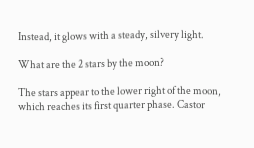Instead, it glows with a steady, silvery light.

What are the 2 stars by the moon?

The stars appear to the lower right of the moon, which reaches its first quarter phase. Castor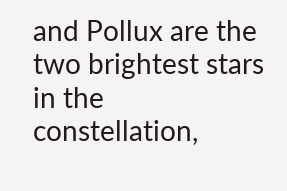and Pollux are the two brightest stars in the constellation,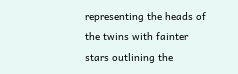representing the heads of the twins with fainter stars outlining the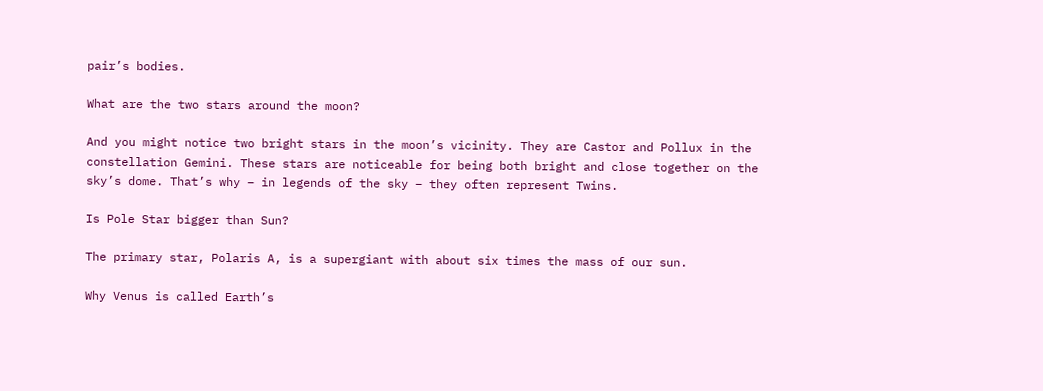pair’s bodies.

What are the two stars around the moon?

And you might notice two bright stars in the moon’s vicinity. They are Castor and Pollux in the constellation Gemini. These stars are noticeable for being both bright and close together on the sky’s dome. That’s why – in legends of the sky – they often represent Twins.

Is Pole Star bigger than Sun?

The primary star, Polaris A, is a supergiant with about six times the mass of our sun.

Why Venus is called Earth’s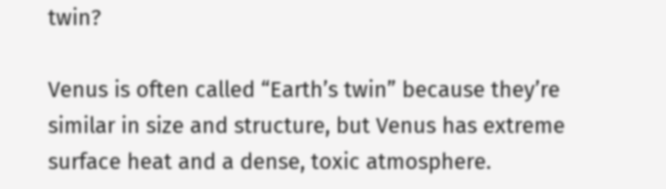twin?

Venus is often called “Earth’s twin” because they’re similar in size and structure, but Venus has extreme surface heat and a dense, toxic atmosphere.